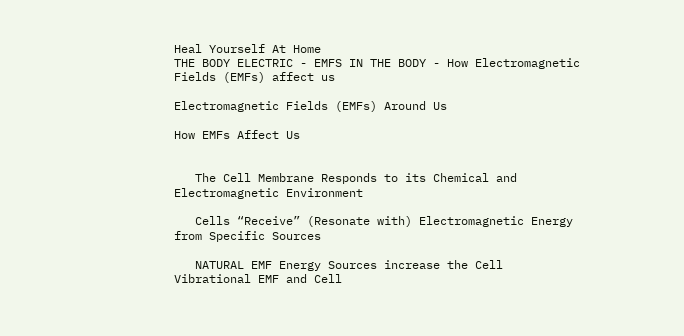Heal Yourself At Home
THE BODY ELECTRIC - EMFS IN THE BODY - How Electromagnetic Fields (EMFs) affect us

Electromagnetic Fields (EMFs) Around Us

How EMFs Affect Us


   The Cell Membrane Responds to its Chemical and Electromagnetic Environment

   Cells “Receive” (Resonate with) Electromagnetic Energy from Specific Sources

   NATURAL EMF Energy Sources increase the Cell Vibrational EMF and Cell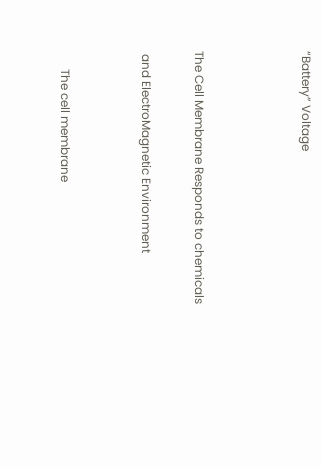“Battery” Voltage



The Cell Membrane Responds to chemicals

 and ElectroMagnetic Environment


      The cell membrane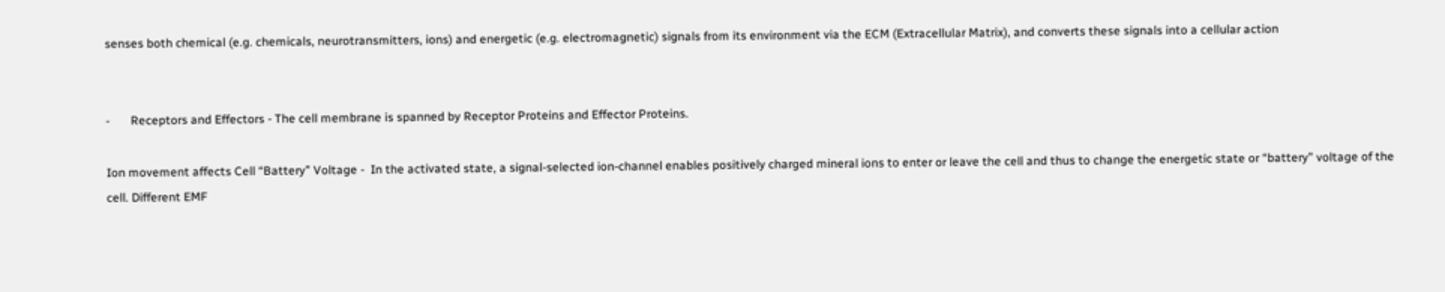senses both chemical (e.g. chemicals, neurotransmitters, ions) and energetic (e.g. electromagnetic) signals from its environment via the ECM (Extracellular Matrix), and converts these signals into a cellular action


-       Receptors and Effectors - The cell membrane is spanned by Receptor Proteins and Effector Proteins.

Ion movement affects Cell “Battery” Voltage -  In the activated state, a signal-selected ion-channel enables positively charged mineral ions to enter or leave the cell and thus to change the energetic state or “battery” voltage of the cell. Different EMF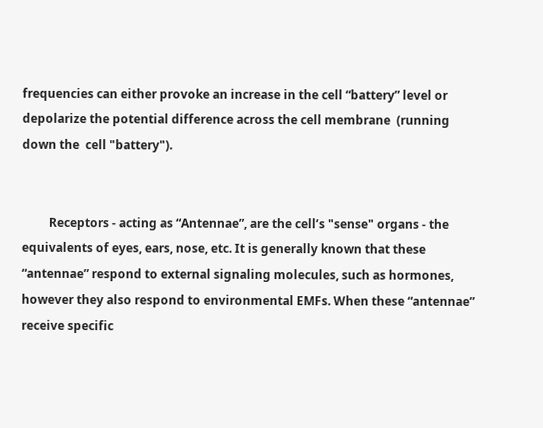frequencies can either provoke an increase in the cell “battery” level or depolarize the potential difference across the cell membrane  (running down the  cell "battery").


         Receptors - acting as “Antennae”, are the cell’s "sense" organs - the equivalents of eyes, ears, nose, etc. It is generally known that these “antennae” respond to external signaling molecules, such as hormones, however they also respond to environmental EMFs. When these “antennae” receive specific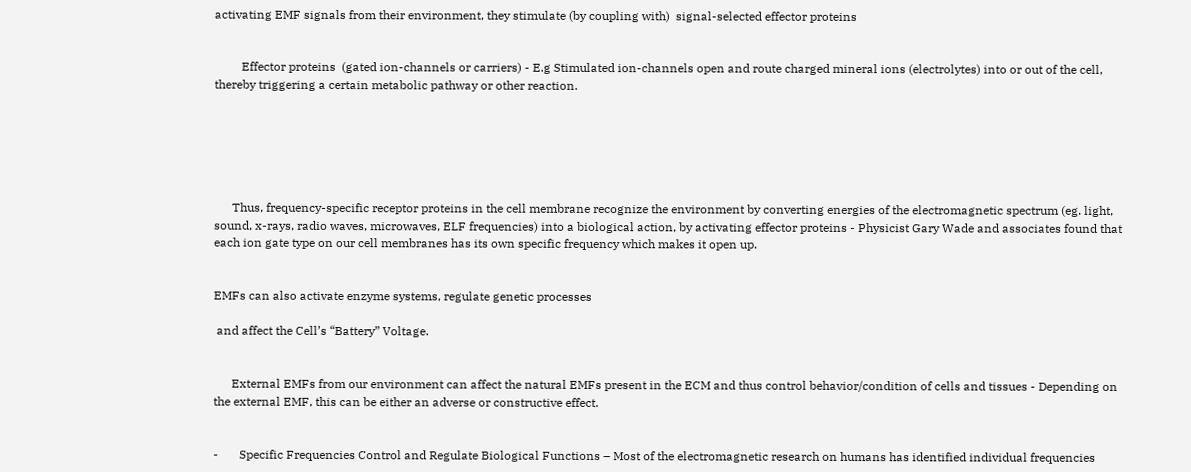activating EMF signals from their environment, they stimulate (by coupling with)  signal-selected effector proteins


         Effector proteins  (gated ion-channels or carriers) - E.g Stimulated ion-channels open and route charged mineral ions (electrolytes) into or out of the cell, thereby triggering a certain metabolic pathway or other reaction.






      Thus, frequency-specific receptor proteins in the cell membrane recognize the environment by converting energies of the electromagnetic spectrum (eg. light, sound, x-rays, radio waves, microwaves, ELF frequencies) into a biological action, by activating effector proteins - Physicist Gary Wade and associates found that each ion gate type on our cell membranes has its own specific frequency which makes it open up.


EMFs can also activate enzyme systems, regulate genetic processes

 and affect the Cell’s “Battery” Voltage.


      External EMFs from our environment can affect the natural EMFs present in the ECM and thus control behavior/condition of cells and tissues - Depending on the external EMF, this can be either an adverse or constructive effect.


-       Specific Frequencies Control and Regulate Biological Functions – Most of the electromagnetic research on humans has identified individual frequencies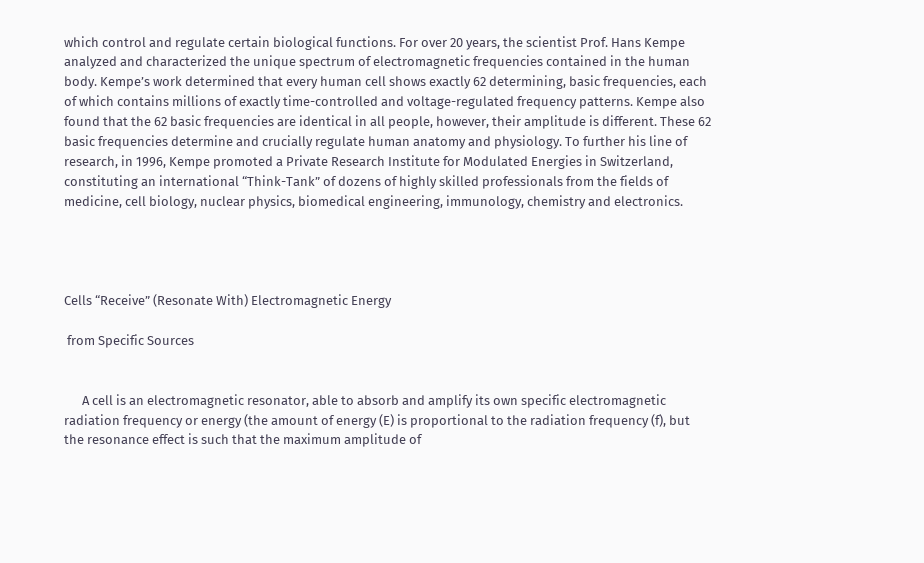which control and regulate certain biological functions. For over 20 years, the scientist Prof. Hans Kempe analyzed and characterized the unique spectrum of electromagnetic frequencies contained in the human body. Kempe’s work determined that every human cell shows exactly 62 determining, basic frequencies, each of which contains millions of exactly time-controlled and voltage-regulated frequency patterns. Kempe also found that the 62 basic frequencies are identical in all people, however, their amplitude is different. These 62 basic frequencies determine and crucially regulate human anatomy and physiology. To further his line of research, in 1996, Kempe promoted a Private Research Institute for Modulated Energies in Switzerland, constituting an international “Think-Tank” of dozens of highly skilled professionals from the fields of medicine, cell biology, nuclear physics, biomedical engineering, immunology, chemistry and electronics.




Cells “Receive” (Resonate With) Electromagnetic Energy

 from Specific Sources


      A cell is an electromagnetic resonator, able to absorb and amplify its own specific electromagnetic radiation frequency or energy (the amount of energy (E) is proportional to the radiation frequency (f), but the resonance effect is such that the maximum amplitude of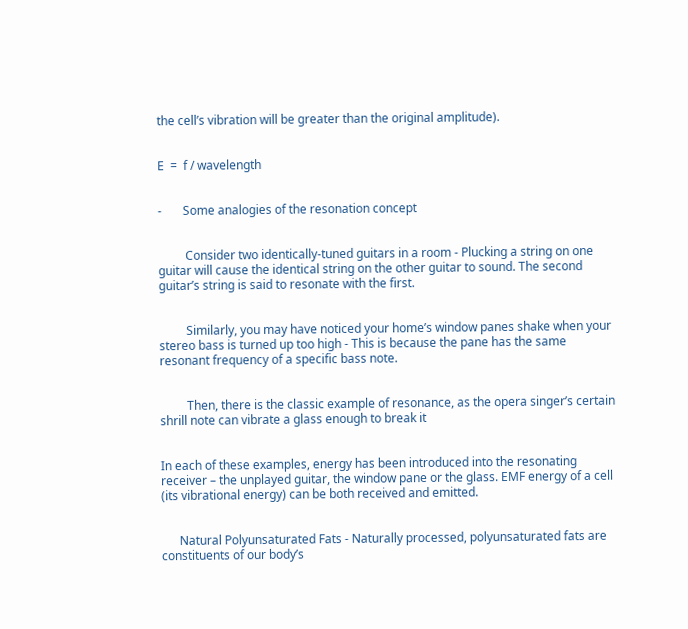the cell’s vibration will be greater than the original amplitude).


E  =  f / wavelength


-       Some analogies of the resonation concept


         Consider two identically-tuned guitars in a room - Plucking a string on one guitar will cause the identical string on the other guitar to sound. The second guitar’s string is said to resonate with the first.


         Similarly, you may have noticed your home’s window panes shake when your stereo bass is turned up too high - This is because the pane has the same resonant frequency of a specific bass note.


         Then, there is the classic example of resonance, as the opera singer’s certain shrill note can vibrate a glass enough to break it


In each of these examples, energy has been introduced into the resonating receiver – the unplayed guitar, the window pane or the glass. EMF energy of a cell (its vibrational energy) can be both received and emitted.


      Natural Polyunsaturated Fats - Naturally processed, polyunsaturated fats are constituents of our body’s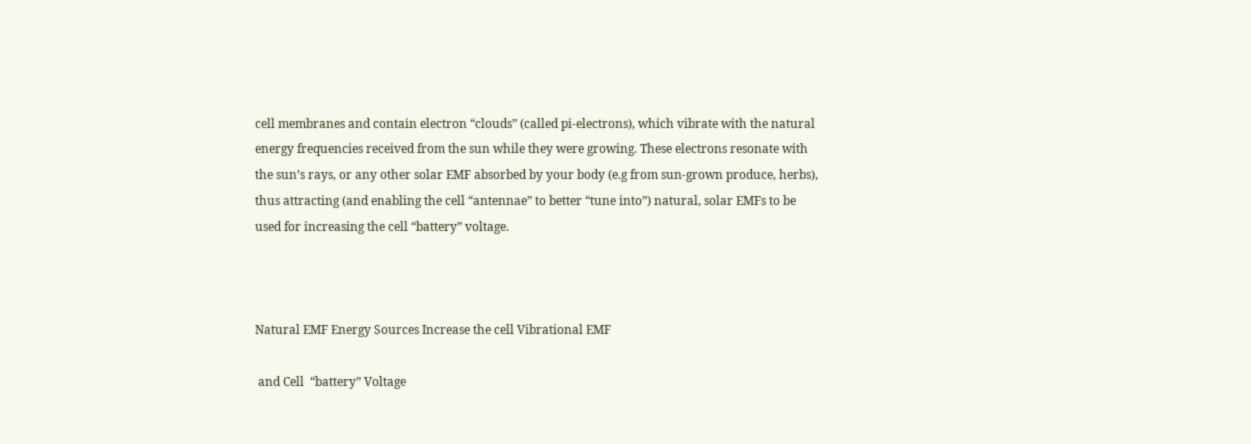cell membranes and contain electron “clouds” (called pi-electrons), which vibrate with the natural energy frequencies received from the sun while they were growing. These electrons resonate with the sun’s rays, or any other solar EMF absorbed by your body (e.g from sun-grown produce, herbs), thus attracting (and enabling the cell “antennae” to better “tune into”) natural, solar EMFs to be used for increasing the cell “battery” voltage.



Natural EMF Energy Sources Increase the cell Vibrational EMF

 and Cell  “battery” Voltage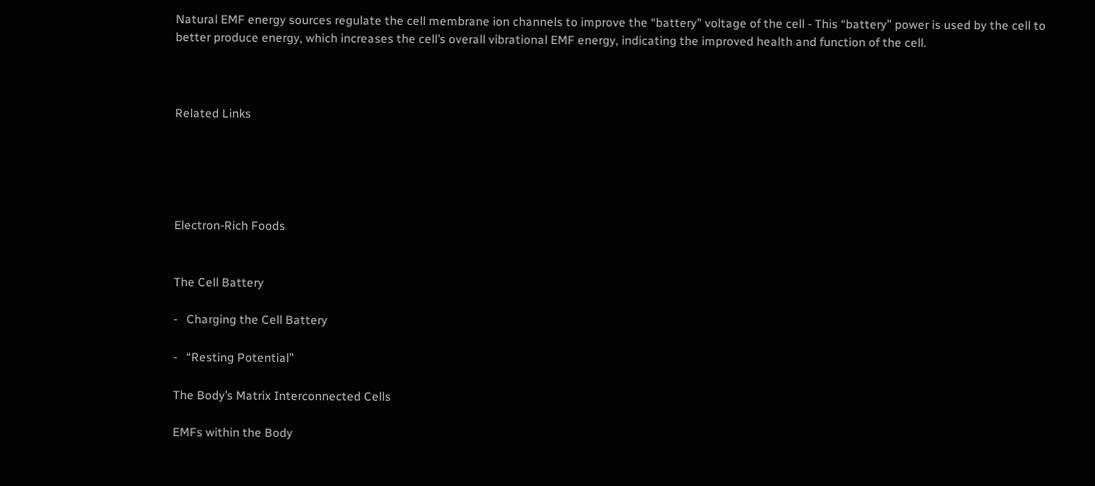Natural EMF energy sources regulate the cell membrane ion channels to improve the “battery” voltage of the cell - This “battery” power is used by the cell to better produce energy, which increases the cell’s overall vibrational EMF energy, indicating the improved health and function of the cell.



Related Links





Electron-Rich Foods


The Cell Battery

-   Charging the Cell Battery

-   “Resting Potential”

The Body’s Matrix Interconnected Cells

EMFs within the Body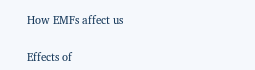How EMFs affect us

Effects of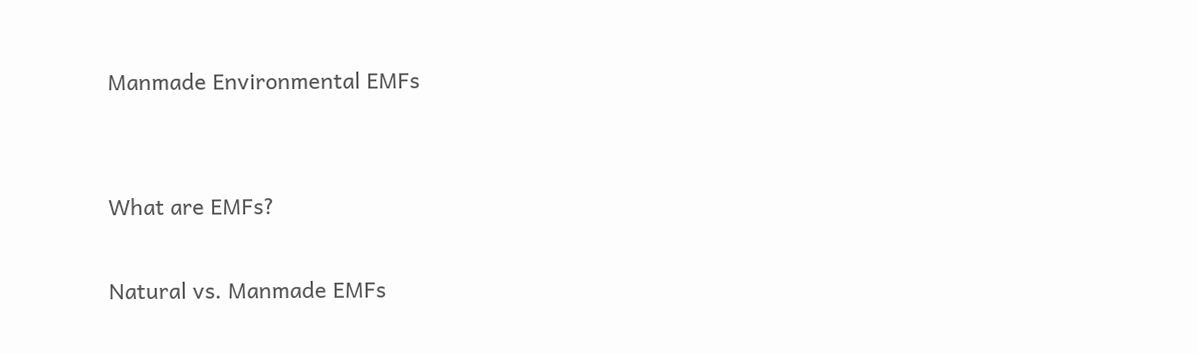Manmade Environmental EMFs


What are EMFs?

Natural vs. Manmade EMFs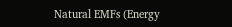Natural EMFs (Energy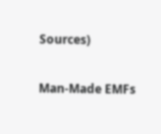Sources)

Man-Made EMFs